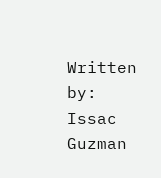Written by: Issac Guzman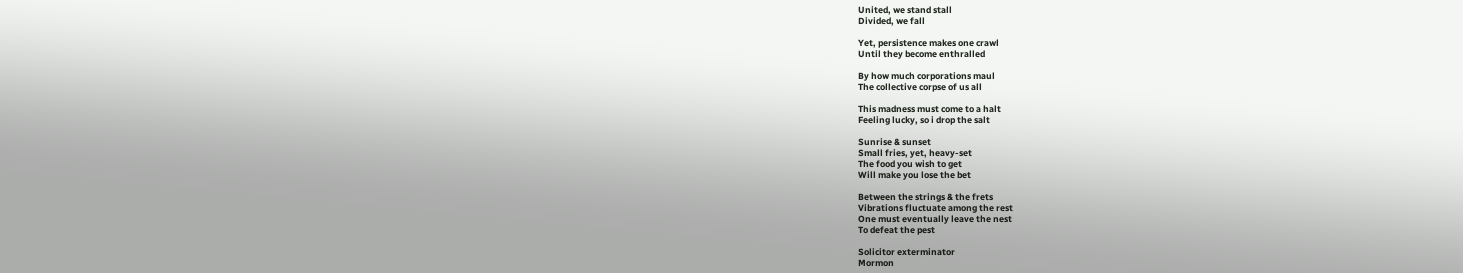United, we stand stall
Divided, we fall

Yet, persistence makes one crawl
Until they become enthralled

By how much corporations maul
The collective corpse of us all

This madness must come to a halt
Feeling lucky, so i drop the salt

Sunrise & sunset
Small fries, yet, heavy-set
The food you wish to get
Will make you lose the bet

Between the strings & the frets
Vibrations fluctuate among the rest
One must eventually leave the nest
To defeat the pest

Solicitor exterminator
Mormon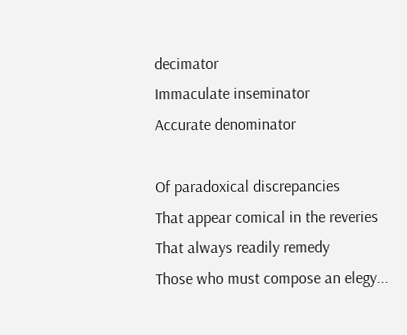decimator
Immaculate inseminator
Accurate denominator

Of paradoxical discrepancies
That appear comical in the reveries
That always readily remedy
Those who must compose an elegy...